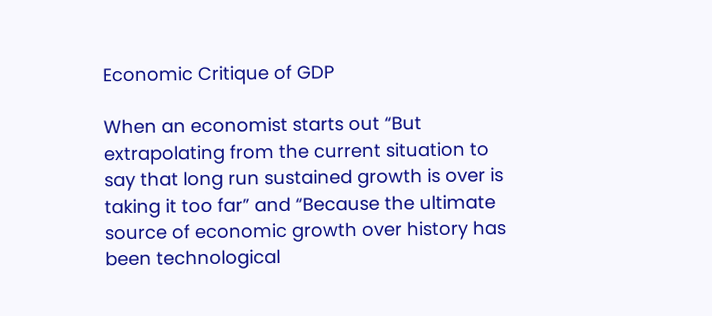Economic Critique of GDP

When an economist starts out “But extrapolating from the current situation to say that long run sustained growth is over is taking it too far” and “Because the ultimate source of economic growth over history has been technological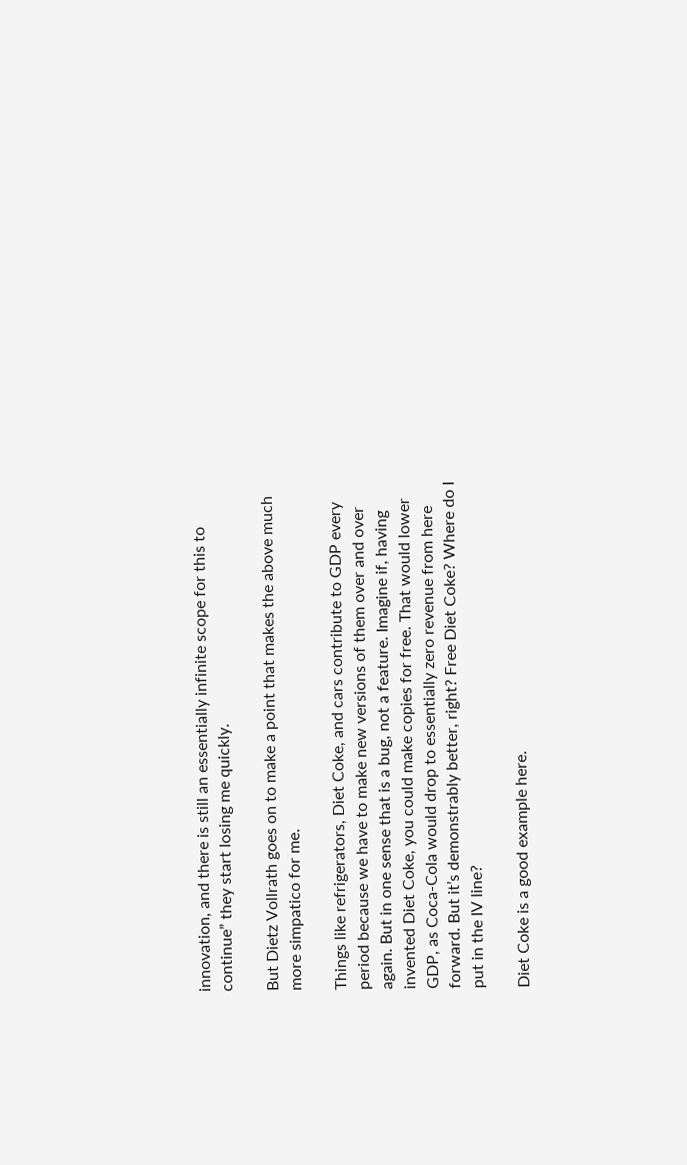innovation, and there is still an essentially infinite scope for this to continue” they start losing me quickly.

But Dietz Vollrath goes on to make a point that makes the above much more simpatico for me.

Things like refrigerators, Diet Coke, and cars contribute to GDP every period because we have to make new versions of them over and over again. But in one sense that is a bug, not a feature. Imagine if, having invented Diet Coke, you could make copies for free. That would lower GDP, as Coca-Cola would drop to essentially zero revenue from here forward. But it’s demonstrably better, right? Free Diet Coke? Where do I put in the IV line?

Diet Coke is a good example here.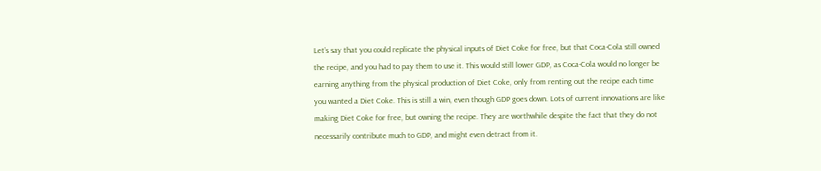Let’s say that you could replicate the physical inputs of Diet Coke for free, but that Coca-Cola still owned the recipe, and you had to pay them to use it. This would still lower GDP, as Coca-Cola would no longer be earning anything from the physical production of Diet Coke, only from renting out the recipe each time you wanted a Diet Coke. This is still a win, even though GDP goes down. Lots of current innovations are like making Diet Coke for free, but owning the recipe. They are worthwhile despite the fact that they do not necessarily contribute much to GDP, and might even detract from it.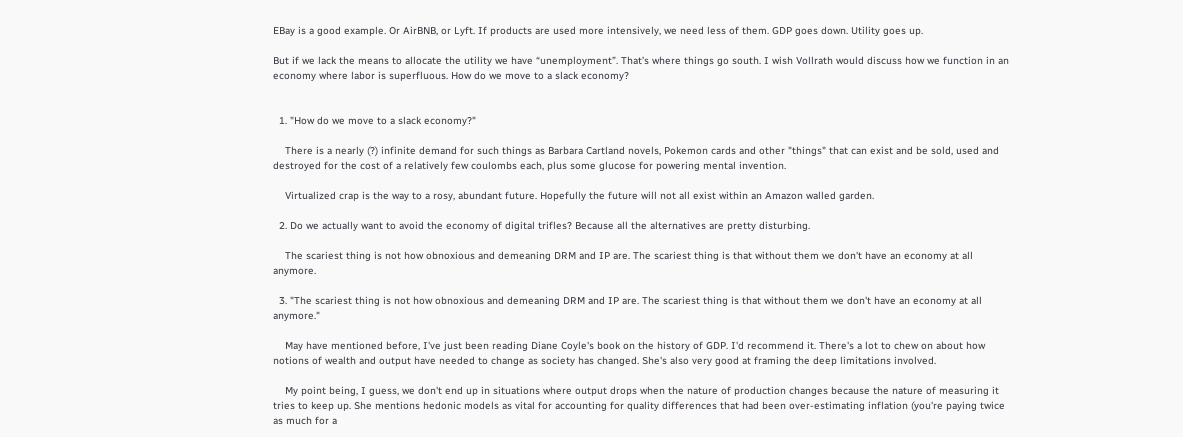EBay is a good example. Or AirBNB, or Lyft. If products are used more intensively, we need less of them. GDP goes down. Utility goes up.

But if we lack the means to allocate the utility we have “unemployment”. That’s where things go south. I wish Vollrath would discuss how we function in an economy where labor is superfluous. How do we move to a slack economy?


  1. "How do we move to a slack economy?"

    There is a nearly (?) infinite demand for such things as Barbara Cartland novels, Pokemon cards and other "things" that can exist and be sold, used and destroyed for the cost of a relatively few coulombs each, plus some glucose for powering mental invention.

    Virtualized crap is the way to a rosy, abundant future. Hopefully the future will not all exist within an Amazon walled garden.

  2. Do we actually want to avoid the economy of digital trifles? Because all the alternatives are pretty disturbing.

    The scariest thing is not how obnoxious and demeaning DRM and IP are. The scariest thing is that without them we don't have an economy at all anymore.

  3. "The scariest thing is not how obnoxious and demeaning DRM and IP are. The scariest thing is that without them we don't have an economy at all anymore."

    May have mentioned before, I've just been reading Diane Coyle's book on the history of GDP. I'd recommend it. There's a lot to chew on about how notions of wealth and output have needed to change as society has changed. She's also very good at framing the deep limitations involved.

    My point being, I guess, we don't end up in situations where output drops when the nature of production changes because the nature of measuring it tries to keep up. She mentions hedonic models as vital for accounting for quality differences that had been over-estimating inflation (you're paying twice as much for a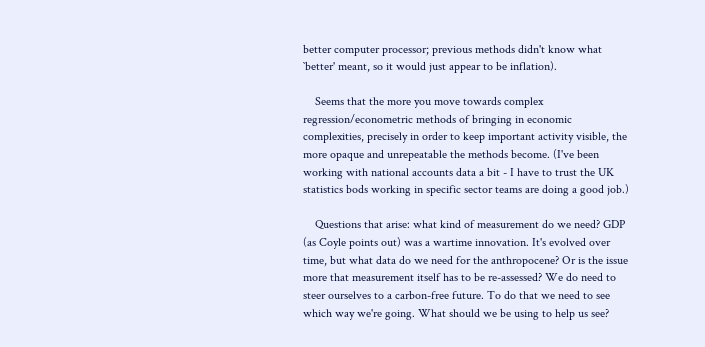better computer processor; previous methods didn't know what `better' meant, so it would just appear to be inflation).

    Seems that the more you move towards complex regression/econometric methods of bringing in economic complexities, precisely in order to keep important activity visible, the more opaque and unrepeatable the methods become. (I've been working with national accounts data a bit - I have to trust the UK statistics bods working in specific sector teams are doing a good job.)

    Questions that arise: what kind of measurement do we need? GDP (as Coyle points out) was a wartime innovation. It's evolved over time, but what data do we need for the anthropocene? Or is the issue more that measurement itself has to be re-assessed? We do need to steer ourselves to a carbon-free future. To do that we need to see which way we're going. What should we be using to help us see?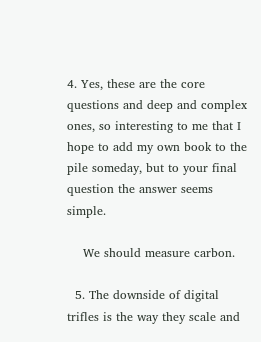4. Yes, these are the core questions and deep and complex ones, so interesting to me that I hope to add my own book to the pile someday, but to your final question the answer seems simple.

    We should measure carbon.

  5. The downside of digital trifles is the way they scale and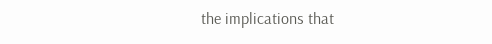the implications that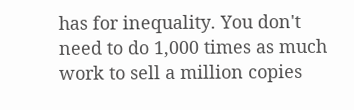has for inequality. You don't need to do 1,000 times as much work to sell a million copies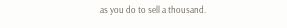as you do to sell a thousand.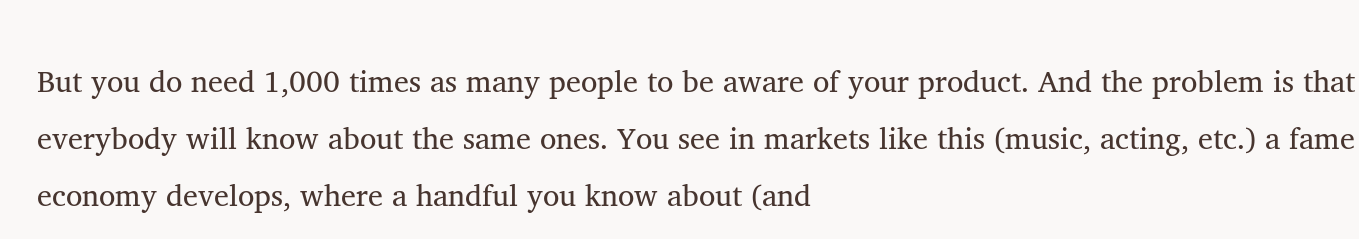But you do need 1,000 times as many people to be aware of your product. And the problem is that everybody will know about the same ones. You see in markets like this (music, acting, etc.) a fame economy develops, where a handful you know about (and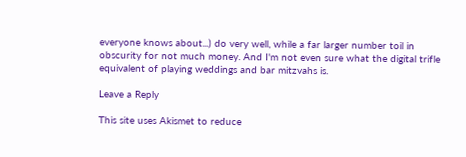everyone knows about...) do very well, while a far larger number toil in obscurity for not much money. And I'm not even sure what the digital trifle equivalent of playing weddings and bar mitzvahs is.

Leave a Reply

This site uses Akismet to reduce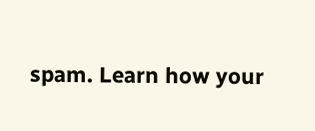spam. Learn how your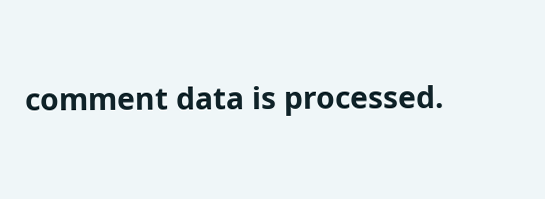comment data is processed.